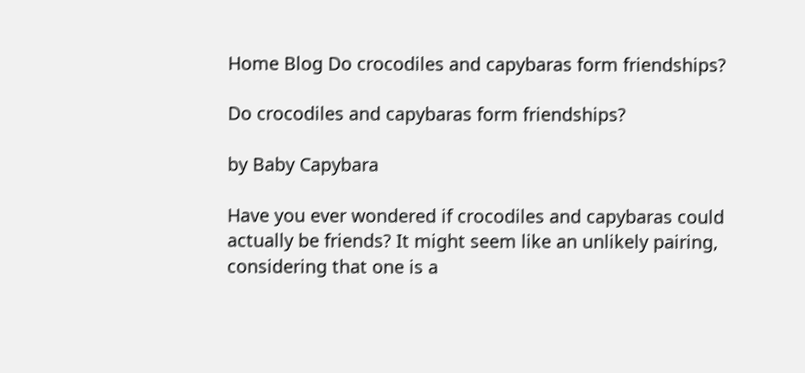Home Blog Do crocodiles and capybaras form friendships?

Do crocodiles and capybaras form friendships?

by Baby Capybara

Have you ever wondered if crocodiles and capybaras could actually be friends? It might seem like an unlikely pairing, considering that one is a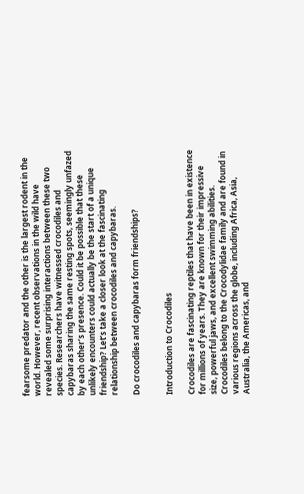fearsome predator and the other is the largest rodent in the world. However, recent observations in the wild have revealed some surprising interactions between these two species. Researchers have witnessed crocodiles and capybaras sharing the same resting spots, seemingly unfazed by each other’s presence. Could it be possible that these unlikely encounters could actually be the start of a unique friendship? Let’s take a closer look at the fascinating relationship between crocodiles and capybaras.

Do crocodiles and capybaras form friendships?


Introduction to Crocodiles

Crocodiles are fascinating reptiles that have been in existence for millions of years. They are known for their impressive size, powerful jaws, and excellent swimming abilities. Crocodiles belong to the Crocodylidae family and are found in various regions across the globe, including Africa, Asia, Australia, the Americas, and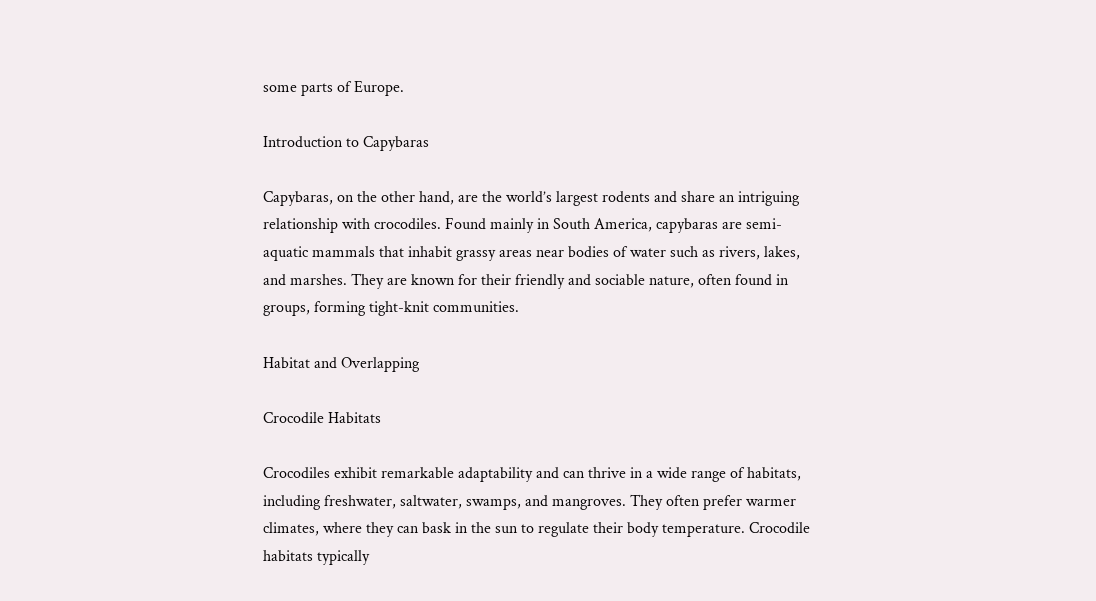some parts of Europe.

Introduction to Capybaras

Capybaras, on the other hand, are the world’s largest rodents and share an intriguing relationship with crocodiles. Found mainly in South America, capybaras are semi-aquatic mammals that inhabit grassy areas near bodies of water such as rivers, lakes, and marshes. They are known for their friendly and sociable nature, often found in groups, forming tight-knit communities.

Habitat and Overlapping

Crocodile Habitats

Crocodiles exhibit remarkable adaptability and can thrive in a wide range of habitats, including freshwater, saltwater, swamps, and mangroves. They often prefer warmer climates, where they can bask in the sun to regulate their body temperature. Crocodile habitats typically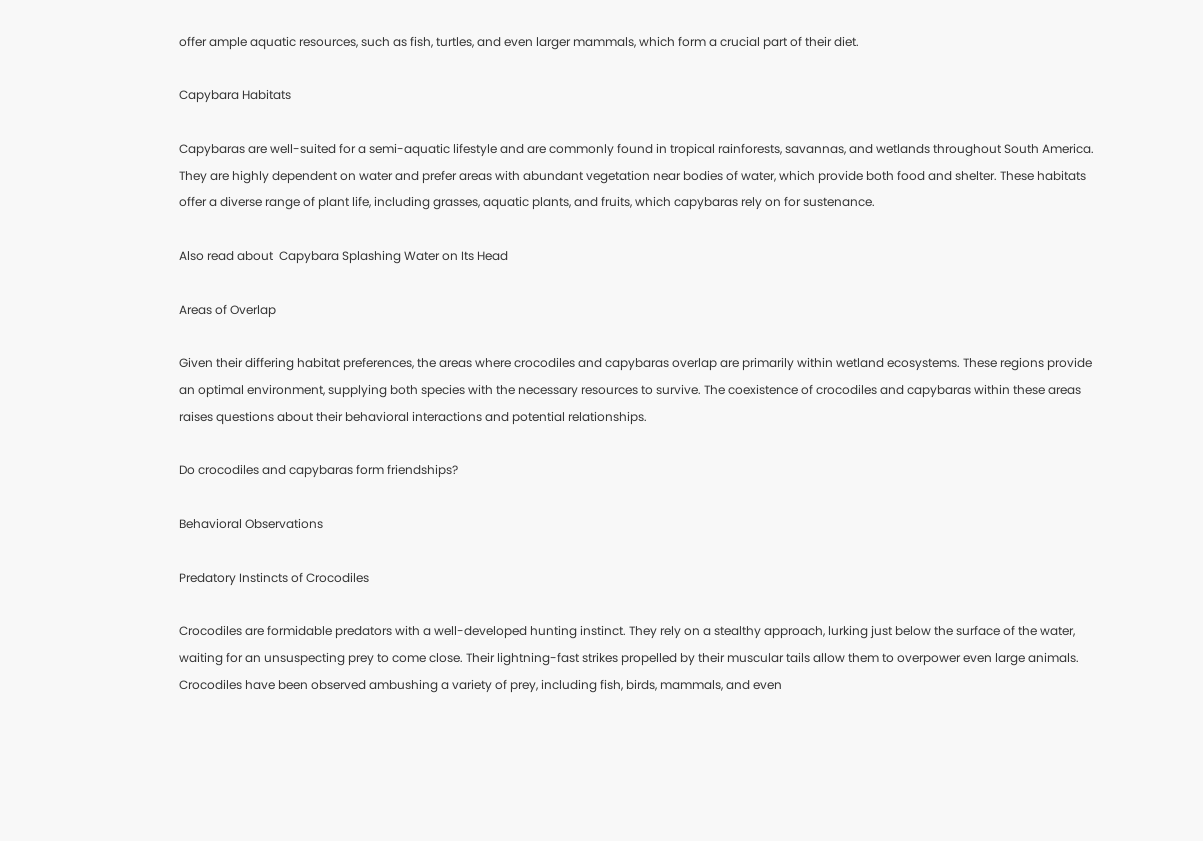offer ample aquatic resources, such as fish, turtles, and even larger mammals, which form a crucial part of their diet.

Capybara Habitats

Capybaras are well-suited for a semi-aquatic lifestyle and are commonly found in tropical rainforests, savannas, and wetlands throughout South America. They are highly dependent on water and prefer areas with abundant vegetation near bodies of water, which provide both food and shelter. These habitats offer a diverse range of plant life, including grasses, aquatic plants, and fruits, which capybaras rely on for sustenance.

Also read about  Capybara Splashing Water on Its Head

Areas of Overlap

Given their differing habitat preferences, the areas where crocodiles and capybaras overlap are primarily within wetland ecosystems. These regions provide an optimal environment, supplying both species with the necessary resources to survive. The coexistence of crocodiles and capybaras within these areas raises questions about their behavioral interactions and potential relationships.

Do crocodiles and capybaras form friendships?

Behavioral Observations

Predatory Instincts of Crocodiles

Crocodiles are formidable predators with a well-developed hunting instinct. They rely on a stealthy approach, lurking just below the surface of the water, waiting for an unsuspecting prey to come close. Their lightning-fast strikes propelled by their muscular tails allow them to overpower even large animals. Crocodiles have been observed ambushing a variety of prey, including fish, birds, mammals, and even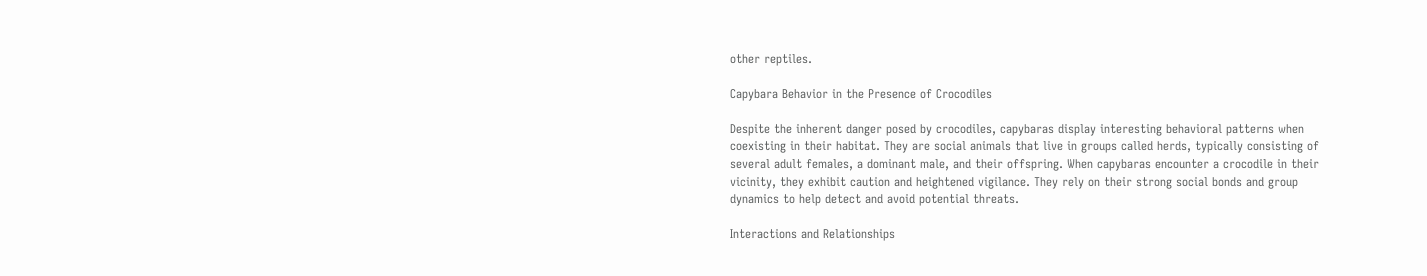other reptiles.

Capybara Behavior in the Presence of Crocodiles

Despite the inherent danger posed by crocodiles, capybaras display interesting behavioral patterns when coexisting in their habitat. They are social animals that live in groups called herds, typically consisting of several adult females, a dominant male, and their offspring. When capybaras encounter a crocodile in their vicinity, they exhibit caution and heightened vigilance. They rely on their strong social bonds and group dynamics to help detect and avoid potential threats.

Interactions and Relationships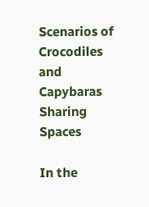Scenarios of Crocodiles and Capybaras Sharing Spaces

In the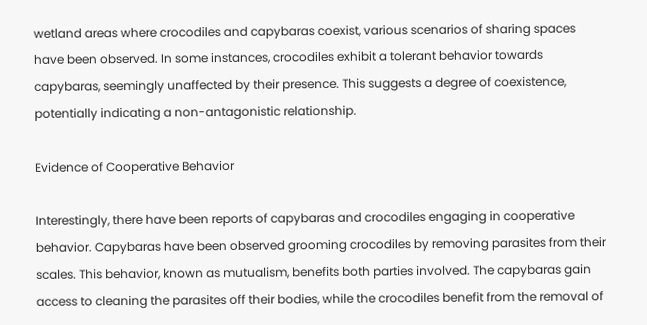wetland areas where crocodiles and capybaras coexist, various scenarios of sharing spaces have been observed. In some instances, crocodiles exhibit a tolerant behavior towards capybaras, seemingly unaffected by their presence. This suggests a degree of coexistence, potentially indicating a non-antagonistic relationship.

Evidence of Cooperative Behavior

Interestingly, there have been reports of capybaras and crocodiles engaging in cooperative behavior. Capybaras have been observed grooming crocodiles by removing parasites from their scales. This behavior, known as mutualism, benefits both parties involved. The capybaras gain access to cleaning the parasites off their bodies, while the crocodiles benefit from the removal of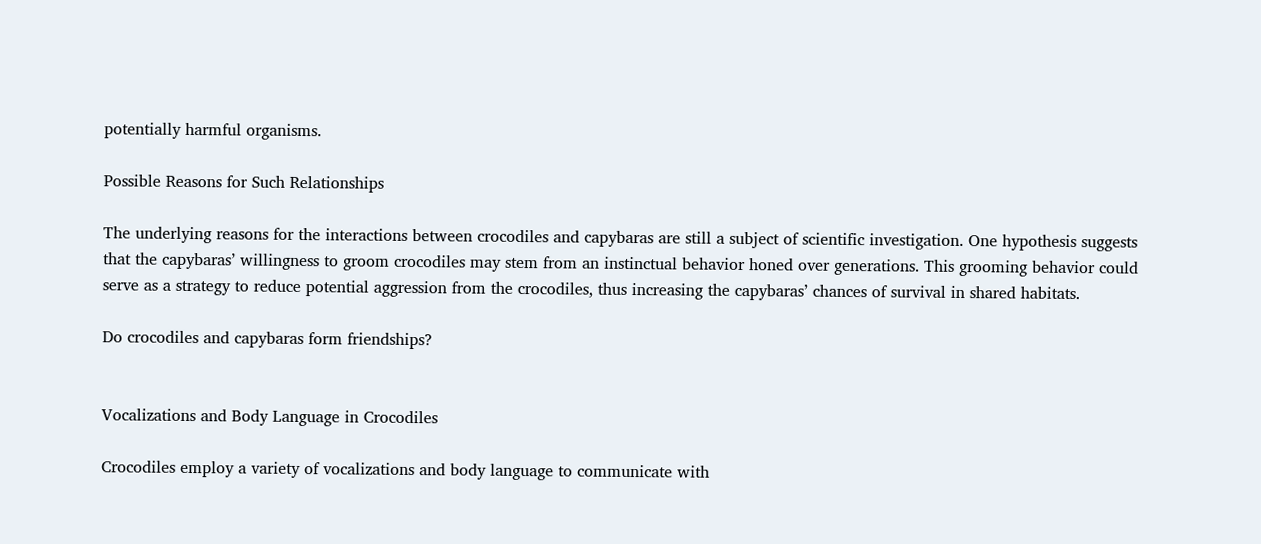potentially harmful organisms.

Possible Reasons for Such Relationships

The underlying reasons for the interactions between crocodiles and capybaras are still a subject of scientific investigation. One hypothesis suggests that the capybaras’ willingness to groom crocodiles may stem from an instinctual behavior honed over generations. This grooming behavior could serve as a strategy to reduce potential aggression from the crocodiles, thus increasing the capybaras’ chances of survival in shared habitats.

Do crocodiles and capybaras form friendships?


Vocalizations and Body Language in Crocodiles

Crocodiles employ a variety of vocalizations and body language to communicate with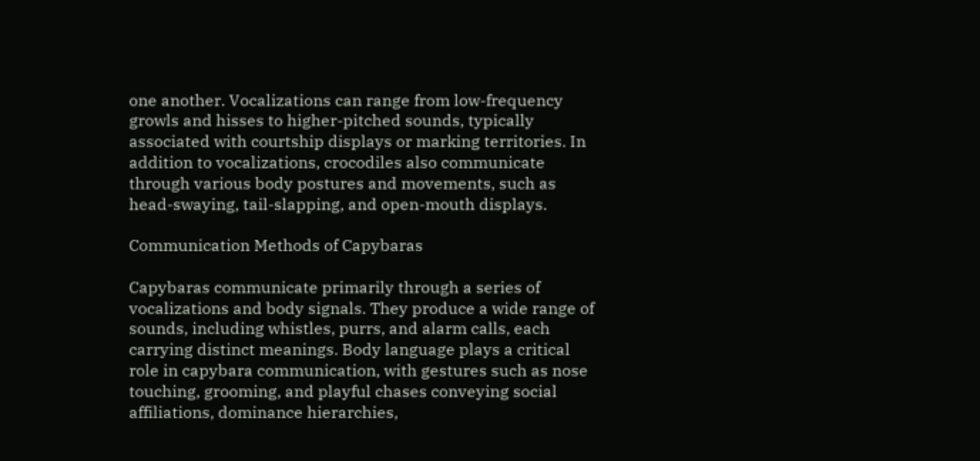one another. Vocalizations can range from low-frequency growls and hisses to higher-pitched sounds, typically associated with courtship displays or marking territories. In addition to vocalizations, crocodiles also communicate through various body postures and movements, such as head-swaying, tail-slapping, and open-mouth displays.

Communication Methods of Capybaras

Capybaras communicate primarily through a series of vocalizations and body signals. They produce a wide range of sounds, including whistles, purrs, and alarm calls, each carrying distinct meanings. Body language plays a critical role in capybara communication, with gestures such as nose touching, grooming, and playful chases conveying social affiliations, dominance hierarchies,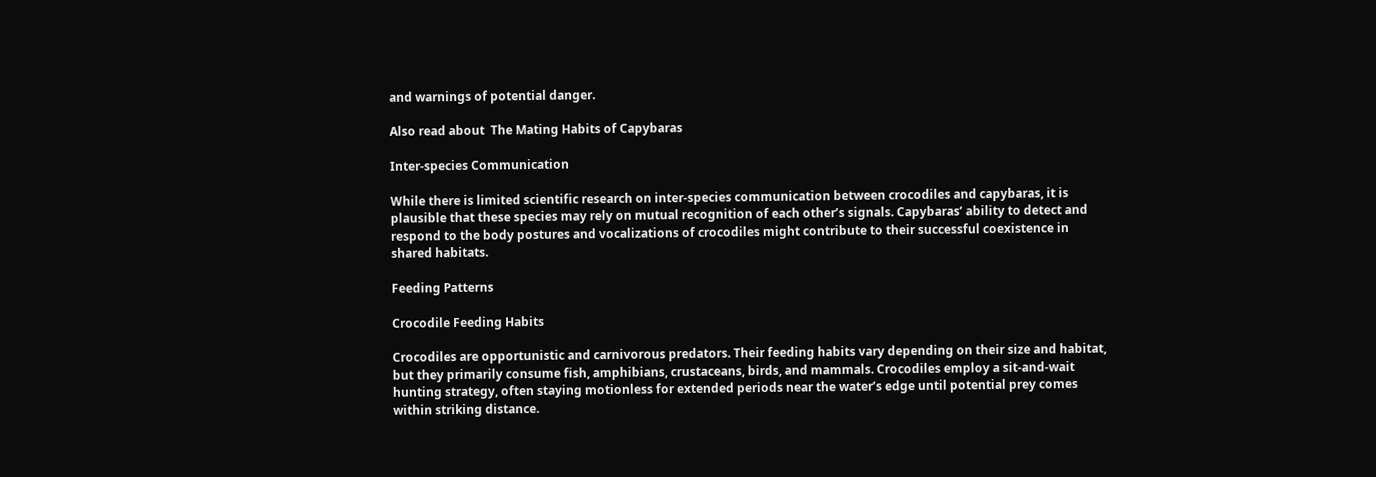and warnings of potential danger.

Also read about  The Mating Habits of Capybaras

Inter-species Communication

While there is limited scientific research on inter-species communication between crocodiles and capybaras, it is plausible that these species may rely on mutual recognition of each other’s signals. Capybaras’ ability to detect and respond to the body postures and vocalizations of crocodiles might contribute to their successful coexistence in shared habitats.

Feeding Patterns

Crocodile Feeding Habits

Crocodiles are opportunistic and carnivorous predators. Their feeding habits vary depending on their size and habitat, but they primarily consume fish, amphibians, crustaceans, birds, and mammals. Crocodiles employ a sit-and-wait hunting strategy, often staying motionless for extended periods near the water’s edge until potential prey comes within striking distance.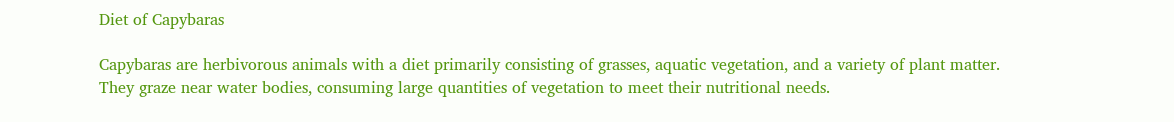Diet of Capybaras

Capybaras are herbivorous animals with a diet primarily consisting of grasses, aquatic vegetation, and a variety of plant matter. They graze near water bodies, consuming large quantities of vegetation to meet their nutritional needs.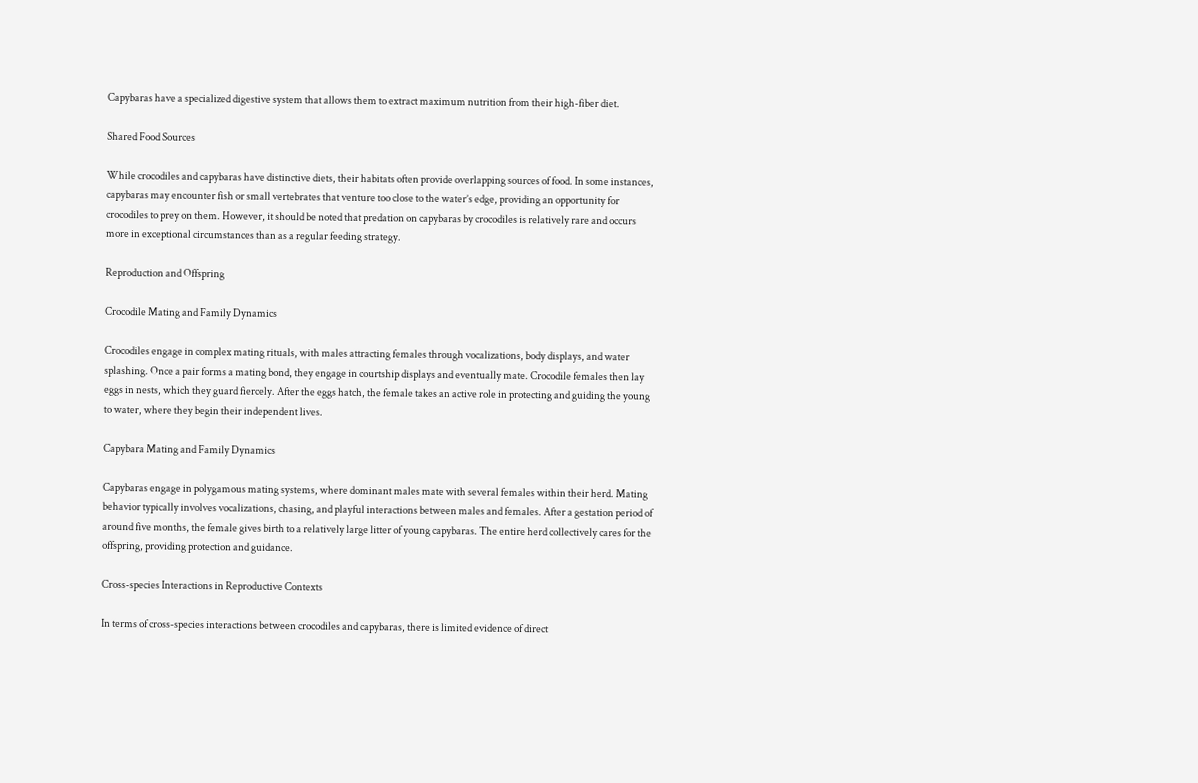Capybaras have a specialized digestive system that allows them to extract maximum nutrition from their high-fiber diet.

Shared Food Sources

While crocodiles and capybaras have distinctive diets, their habitats often provide overlapping sources of food. In some instances, capybaras may encounter fish or small vertebrates that venture too close to the water’s edge, providing an opportunity for crocodiles to prey on them. However, it should be noted that predation on capybaras by crocodiles is relatively rare and occurs more in exceptional circumstances than as a regular feeding strategy.

Reproduction and Offspring

Crocodile Mating and Family Dynamics

Crocodiles engage in complex mating rituals, with males attracting females through vocalizations, body displays, and water splashing. Once a pair forms a mating bond, they engage in courtship displays and eventually mate. Crocodile females then lay eggs in nests, which they guard fiercely. After the eggs hatch, the female takes an active role in protecting and guiding the young to water, where they begin their independent lives.

Capybara Mating and Family Dynamics

Capybaras engage in polygamous mating systems, where dominant males mate with several females within their herd. Mating behavior typically involves vocalizations, chasing, and playful interactions between males and females. After a gestation period of around five months, the female gives birth to a relatively large litter of young capybaras. The entire herd collectively cares for the offspring, providing protection and guidance.

Cross-species Interactions in Reproductive Contexts

In terms of cross-species interactions between crocodiles and capybaras, there is limited evidence of direct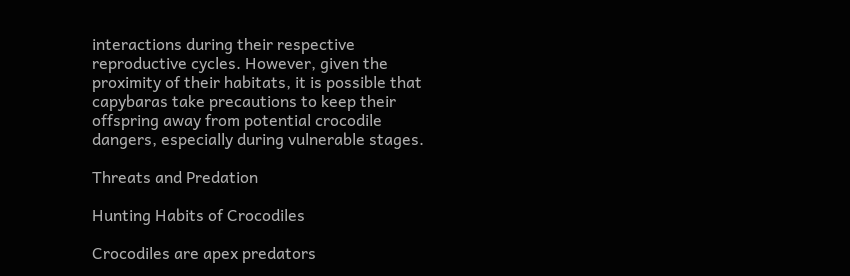interactions during their respective reproductive cycles. However, given the proximity of their habitats, it is possible that capybaras take precautions to keep their offspring away from potential crocodile dangers, especially during vulnerable stages.

Threats and Predation

Hunting Habits of Crocodiles

Crocodiles are apex predators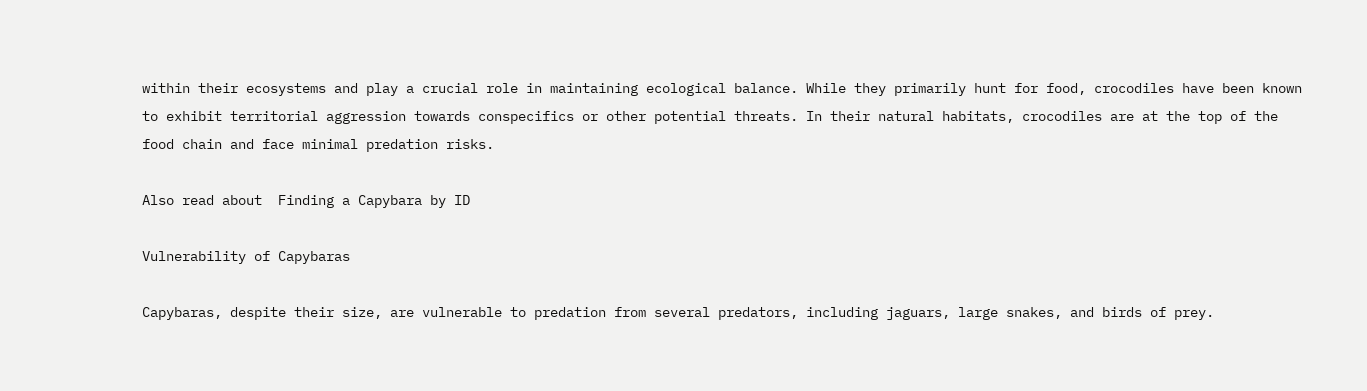within their ecosystems and play a crucial role in maintaining ecological balance. While they primarily hunt for food, crocodiles have been known to exhibit territorial aggression towards conspecifics or other potential threats. In their natural habitats, crocodiles are at the top of the food chain and face minimal predation risks.

Also read about  Finding a Capybara by ID

Vulnerability of Capybaras

Capybaras, despite their size, are vulnerable to predation from several predators, including jaguars, large snakes, and birds of prey.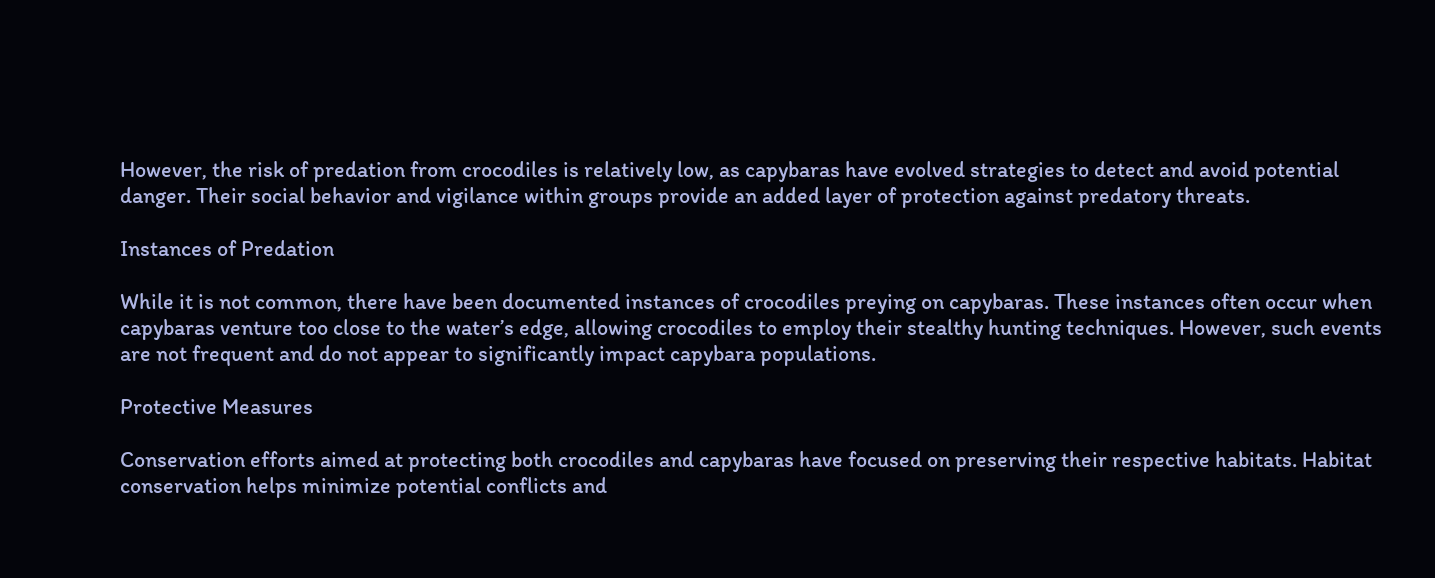However, the risk of predation from crocodiles is relatively low, as capybaras have evolved strategies to detect and avoid potential danger. Their social behavior and vigilance within groups provide an added layer of protection against predatory threats.

Instances of Predation

While it is not common, there have been documented instances of crocodiles preying on capybaras. These instances often occur when capybaras venture too close to the water’s edge, allowing crocodiles to employ their stealthy hunting techniques. However, such events are not frequent and do not appear to significantly impact capybara populations.

Protective Measures

Conservation efforts aimed at protecting both crocodiles and capybaras have focused on preserving their respective habitats. Habitat conservation helps minimize potential conflicts and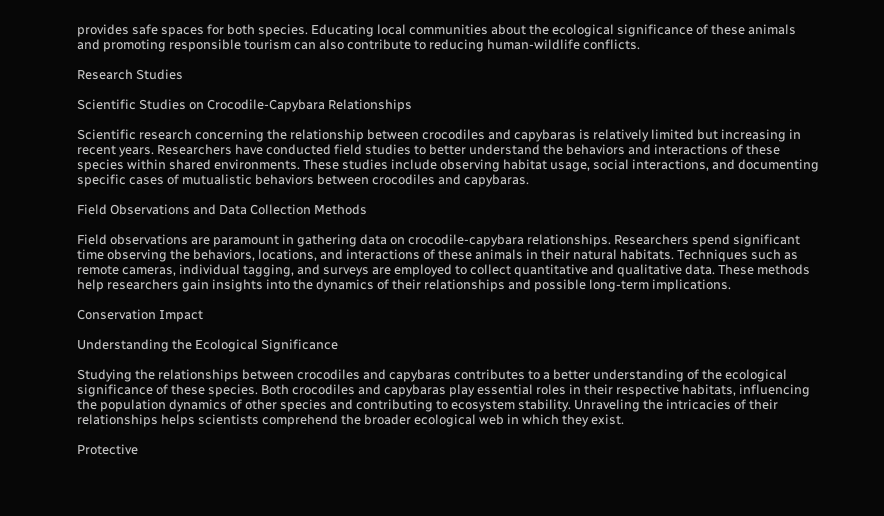provides safe spaces for both species. Educating local communities about the ecological significance of these animals and promoting responsible tourism can also contribute to reducing human-wildlife conflicts.

Research Studies

Scientific Studies on Crocodile-Capybara Relationships

Scientific research concerning the relationship between crocodiles and capybaras is relatively limited but increasing in recent years. Researchers have conducted field studies to better understand the behaviors and interactions of these species within shared environments. These studies include observing habitat usage, social interactions, and documenting specific cases of mutualistic behaviors between crocodiles and capybaras.

Field Observations and Data Collection Methods

Field observations are paramount in gathering data on crocodile-capybara relationships. Researchers spend significant time observing the behaviors, locations, and interactions of these animals in their natural habitats. Techniques such as remote cameras, individual tagging, and surveys are employed to collect quantitative and qualitative data. These methods help researchers gain insights into the dynamics of their relationships and possible long-term implications.

Conservation Impact

Understanding the Ecological Significance

Studying the relationships between crocodiles and capybaras contributes to a better understanding of the ecological significance of these species. Both crocodiles and capybaras play essential roles in their respective habitats, influencing the population dynamics of other species and contributing to ecosystem stability. Unraveling the intricacies of their relationships helps scientists comprehend the broader ecological web in which they exist.

Protective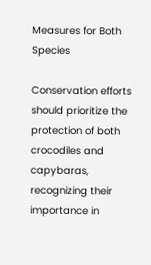Measures for Both Species

Conservation efforts should prioritize the protection of both crocodiles and capybaras, recognizing their importance in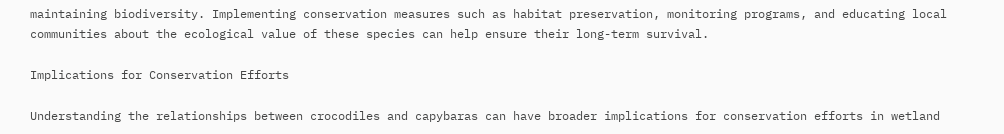maintaining biodiversity. Implementing conservation measures such as habitat preservation, monitoring programs, and educating local communities about the ecological value of these species can help ensure their long-term survival.

Implications for Conservation Efforts

Understanding the relationships between crocodiles and capybaras can have broader implications for conservation efforts in wetland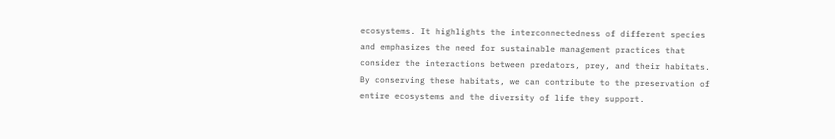ecosystems. It highlights the interconnectedness of different species and emphasizes the need for sustainable management practices that consider the interactions between predators, prey, and their habitats. By conserving these habitats, we can contribute to the preservation of entire ecosystems and the diversity of life they support.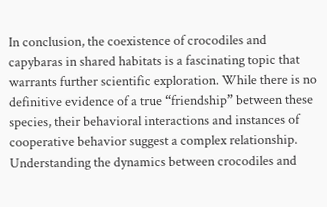In conclusion, the coexistence of crocodiles and capybaras in shared habitats is a fascinating topic that warrants further scientific exploration. While there is no definitive evidence of a true “friendship” between these species, their behavioral interactions and instances of cooperative behavior suggest a complex relationship. Understanding the dynamics between crocodiles and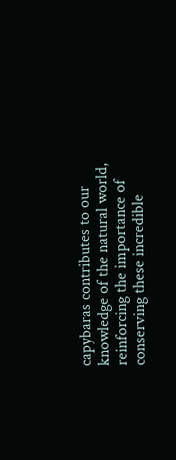capybaras contributes to our knowledge of the natural world, reinforcing the importance of conserving these incredible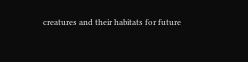creatures and their habitats for future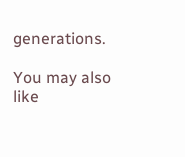generations.

You may also like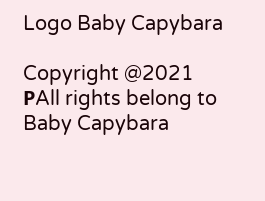Logo Baby Capybara

Copyright @2021 РAll rights belong to Baby Capybara